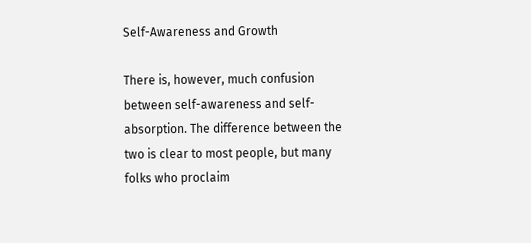Self-Awareness and Growth

There is, however, much confusion between self-awareness and self-absorption. The difference between the two is clear to most people, but many folks who proclaim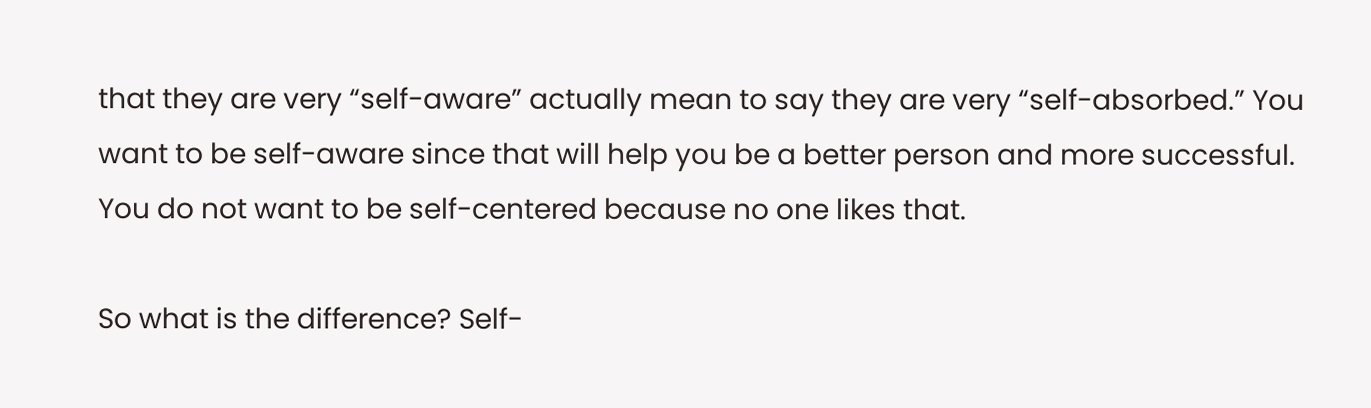that they are very “self-aware” actually mean to say they are very “self-absorbed.” You want to be self-aware since that will help you be a better person and more successful. You do not want to be self-centered because no one likes that.

So what is the difference? Self-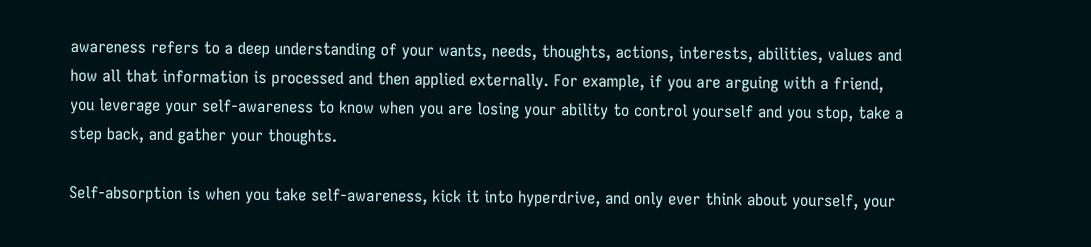awareness refers to a deep understanding of your wants, needs, thoughts, actions, interests, abilities, values and how all that information is processed and then applied externally. For example, if you are arguing with a friend, you leverage your self-awareness to know when you are losing your ability to control yourself and you stop, take a step back, and gather your thoughts.

Self-absorption is when you take self-awareness, kick it into hyperdrive, and only ever think about yourself, your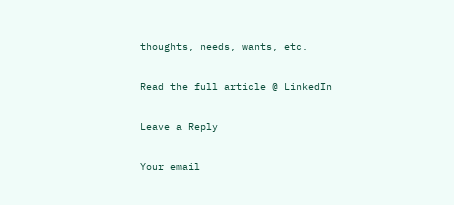thoughts, needs, wants, etc.

Read the full article @ LinkedIn

Leave a Reply

Your email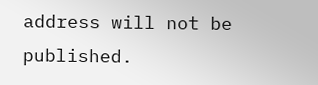address will not be published.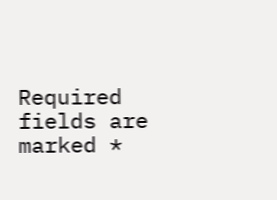Required fields are marked *